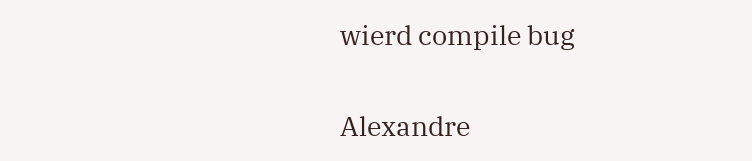wierd compile bug

Alexandre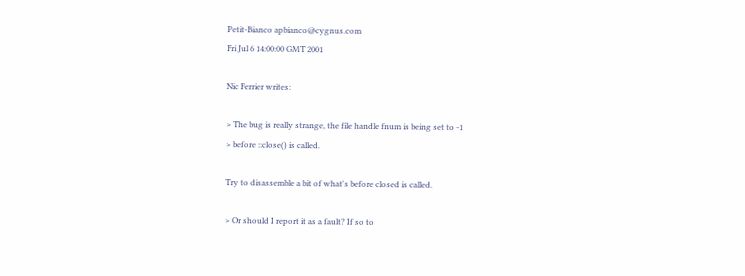Petit-Bianco apbianco@cygnus.com
Fri Jul 6 14:00:00 GMT 2001

Nic Ferrier writes:

> The bug is really strange, the file handle fnum is being set to -1
> before ::close() is called.

Try to disassemble a bit of what's before closed is called.

> Or should I report it as a fault? If so to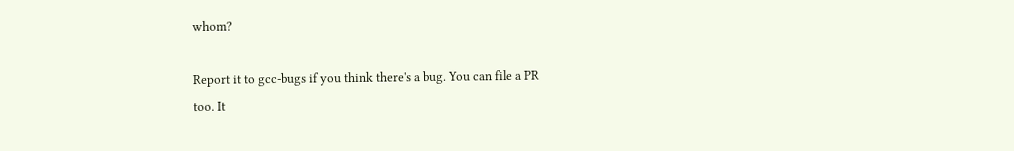whom?

Report it to gcc-bugs if you think there's a bug. You can file a PR
too. It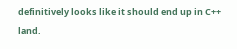definitively looks like it should end up in C++ land.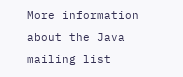More information about the Java mailing list